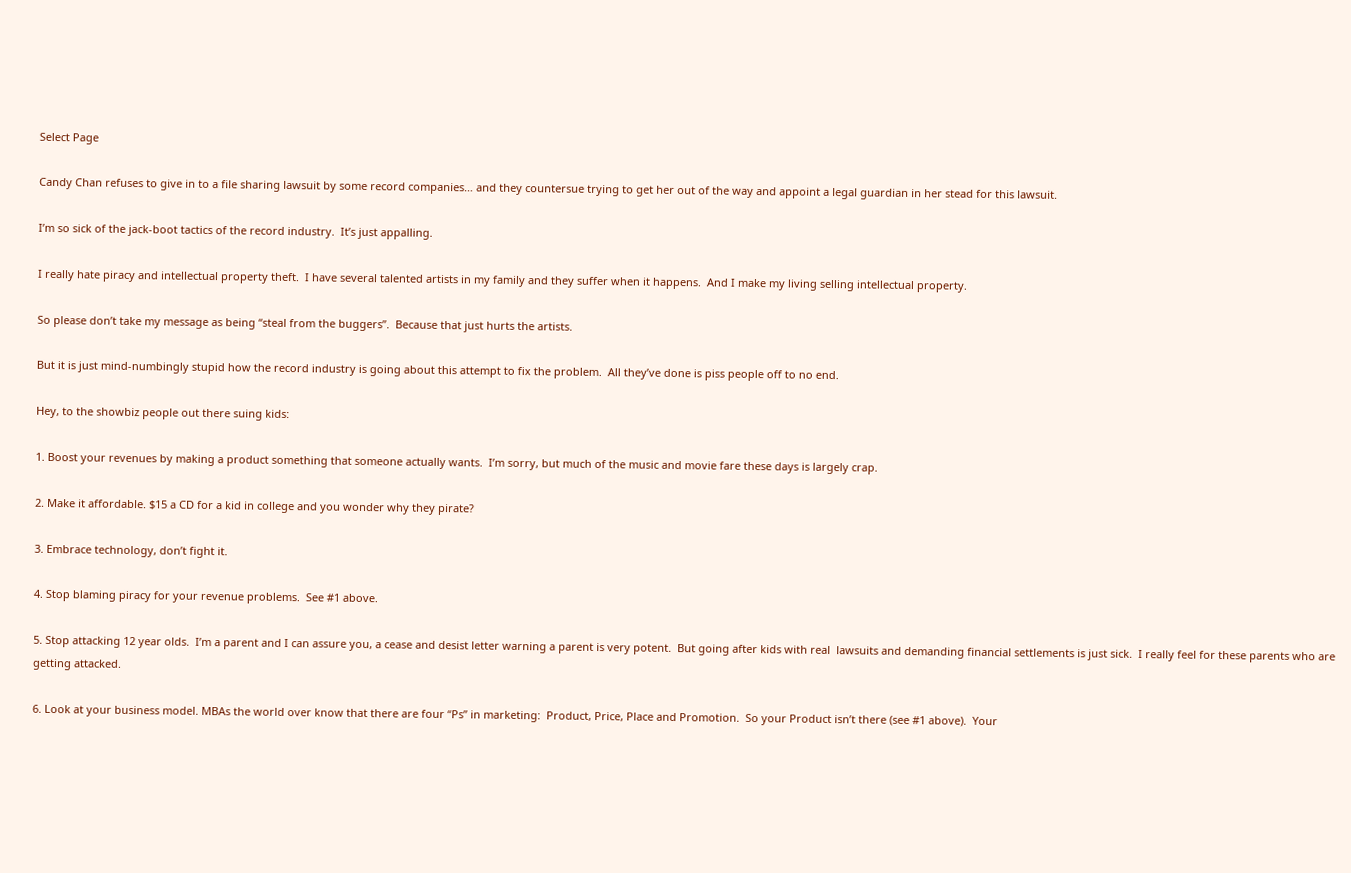Select Page

Candy Chan refuses to give in to a file sharing lawsuit by some record companies… and they countersue trying to get her out of the way and appoint a legal guardian in her stead for this lawsuit.

I’m so sick of the jack-boot tactics of the record industry.  It’s just appalling.

I really hate piracy and intellectual property theft.  I have several talented artists in my family and they suffer when it happens.  And I make my living selling intellectual property.

So please don’t take my message as being “steal from the buggers”.  Because that just hurts the artists.

But it is just mind-numbingly stupid how the record industry is going about this attempt to fix the problem.  All they’ve done is piss people off to no end.

Hey, to the showbiz people out there suing kids:

1. Boost your revenues by making a product something that someone actually wants.  I’m sorry, but much of the music and movie fare these days is largely crap.

2. Make it affordable. $15 a CD for a kid in college and you wonder why they pirate?

3. Embrace technology, don’t fight it.

4. Stop blaming piracy for your revenue problems.  See #1 above.

5. Stop attacking 12 year olds.  I’m a parent and I can assure you, a cease and desist letter warning a parent is very potent.  But going after kids with real  lawsuits and demanding financial settlements is just sick.  I really feel for these parents who are getting attacked.

6. Look at your business model. MBAs the world over know that there are four “Ps” in marketing:  Product, Price, Place and Promotion.  So your Product isn’t there (see #1 above).  Your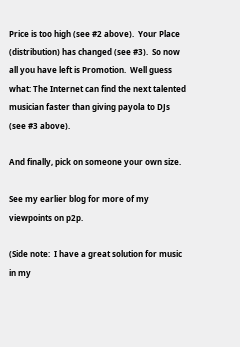Price is too high (see #2 above).  Your Place (distribution) has changed (see #3).  So now all you have left is Promotion.  Well guess what: The Internet can find the next talented musician faster than giving payola to DJs (see #3 above).

And finally, pick on someone your own size.

See my earlier blog for more of my viewpoints on p2p.

(Side note:  I have a great solution for music in my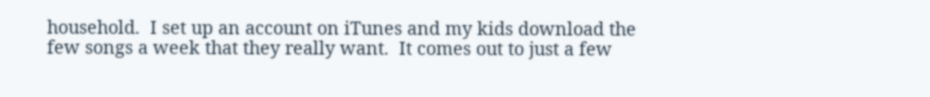household.  I set up an account on iTunes and my kids download the few songs a week that they really want.  It comes out to just a few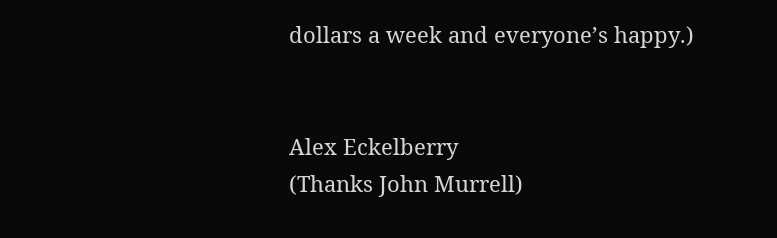dollars a week and everyone’s happy.)


Alex Eckelberry
(Thanks John Murrell)